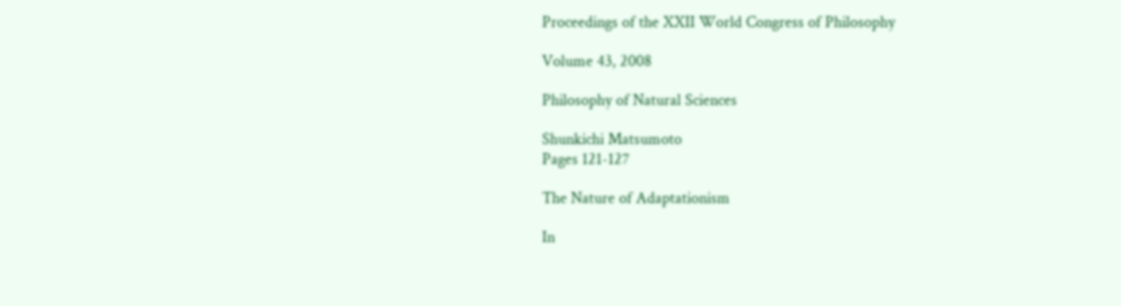Proceedings of the XXII World Congress of Philosophy

Volume 43, 2008

Philosophy of Natural Sciences

Shunkichi Matsumoto
Pages 121-127

The Nature of Adaptationism

In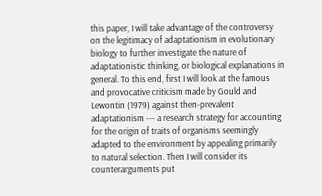this paper, I will take advantage of the controversy on the legitimacy of adaptationism in evolutionary biology to further investigate the nature of adaptationistic thinking, or biological explanations in general. To this end, first I will look at the famous and provocative criticism made by Gould and Lewontin (1979) against then-prevalent adaptationism --- a research strategy for accounting for the origin of traits of organisms seemingly adapted to the environment by appealing primarily to natural selection. Then I will consider its counterarguments put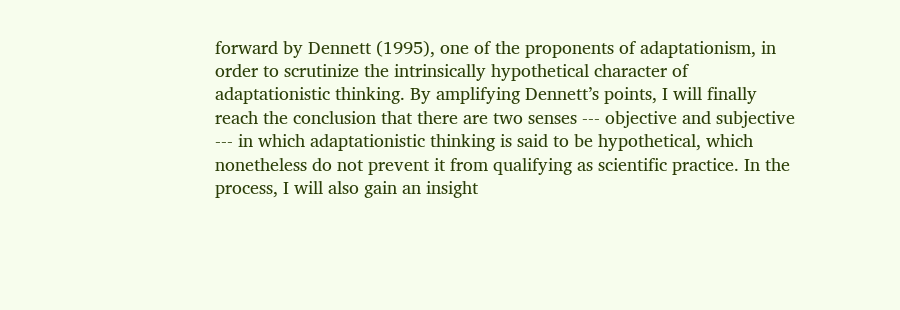forward by Dennett (1995), one of the proponents of adaptationism, in order to scrutinize the intrinsically hypothetical character of adaptationistic thinking. By amplifying Dennett’s points, I will finally reach the conclusion that there are two senses --- objective and subjective --- in which adaptationistic thinking is said to be hypothetical, which nonetheless do not prevent it from qualifying as scientific practice. In the process, I will also gain an insight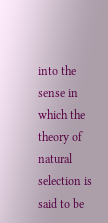into the sense in which the theory of natural selection is said to be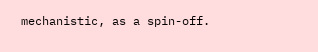mechanistic, as a spin-off.